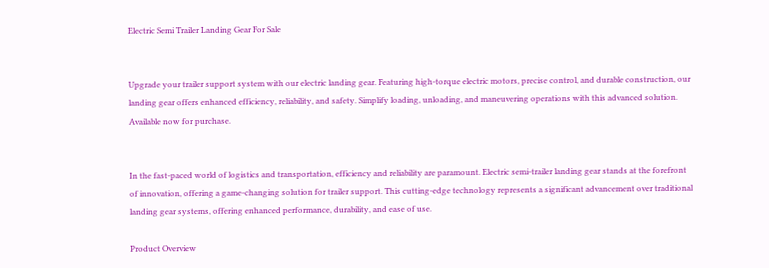Electric Semi Trailer Landing Gear For Sale


Upgrade your trailer support system with our electric landing gear. Featuring high-torque electric motors, precise control, and durable construction, our landing gear offers enhanced efficiency, reliability, and safety. Simplify loading, unloading, and maneuvering operations with this advanced solution. Available now for purchase.


In the fast-paced world of logistics and transportation, efficiency and reliability are paramount. Electric semi-trailer landing gear stands at the forefront of innovation, offering a game-changing solution for trailer support. This cutting-edge technology represents a significant advancement over traditional landing gear systems, offering enhanced performance, durability, and ease of use.

Product Overview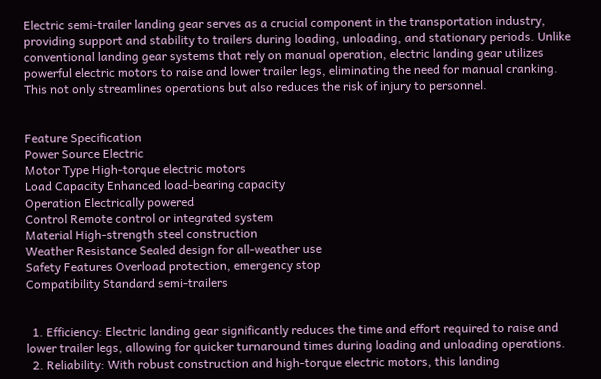Electric semi-trailer landing gear serves as a crucial component in the transportation industry, providing support and stability to trailers during loading, unloading, and stationary periods. Unlike conventional landing gear systems that rely on manual operation, electric landing gear utilizes powerful electric motors to raise and lower trailer legs, eliminating the need for manual cranking. This not only streamlines operations but also reduces the risk of injury to personnel.


Feature Specification
Power Source Electric
Motor Type High-torque electric motors
Load Capacity Enhanced load-bearing capacity
Operation Electrically powered
Control Remote control or integrated system
Material High-strength steel construction
Weather Resistance Sealed design for all-weather use
Safety Features Overload protection, emergency stop
Compatibility Standard semi-trailers


  1. Efficiency: Electric landing gear significantly reduces the time and effort required to raise and lower trailer legs, allowing for quicker turnaround times during loading and unloading operations.
  2. Reliability: With robust construction and high-torque electric motors, this landing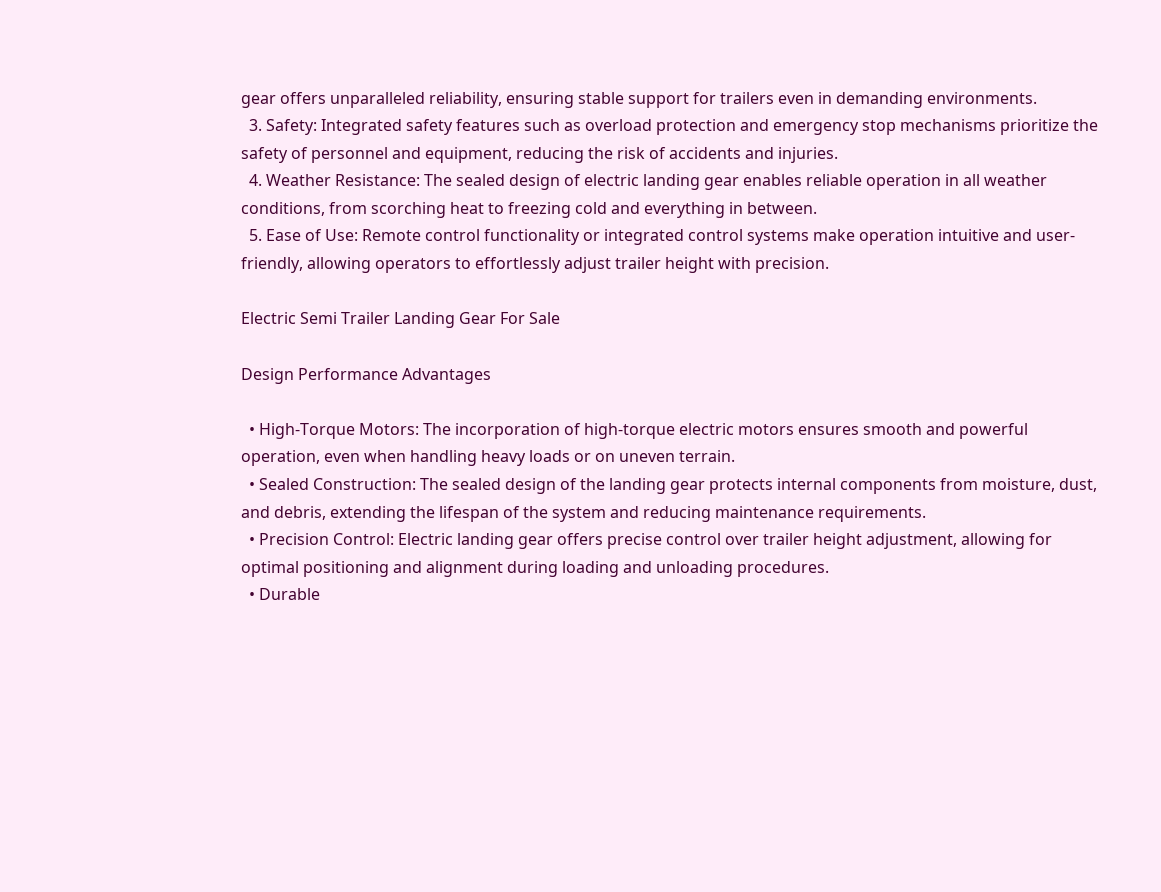gear offers unparalleled reliability, ensuring stable support for trailers even in demanding environments.
  3. Safety: Integrated safety features such as overload protection and emergency stop mechanisms prioritize the safety of personnel and equipment, reducing the risk of accidents and injuries.
  4. Weather Resistance: The sealed design of electric landing gear enables reliable operation in all weather conditions, from scorching heat to freezing cold and everything in between.
  5. Ease of Use: Remote control functionality or integrated control systems make operation intuitive and user-friendly, allowing operators to effortlessly adjust trailer height with precision.

Electric Semi Trailer Landing Gear For Sale

Design Performance Advantages

  • High-Torque Motors: The incorporation of high-torque electric motors ensures smooth and powerful operation, even when handling heavy loads or on uneven terrain.
  • Sealed Construction: The sealed design of the landing gear protects internal components from moisture, dust, and debris, extending the lifespan of the system and reducing maintenance requirements.
  • Precision Control: Electric landing gear offers precise control over trailer height adjustment, allowing for optimal positioning and alignment during loading and unloading procedures.
  • Durable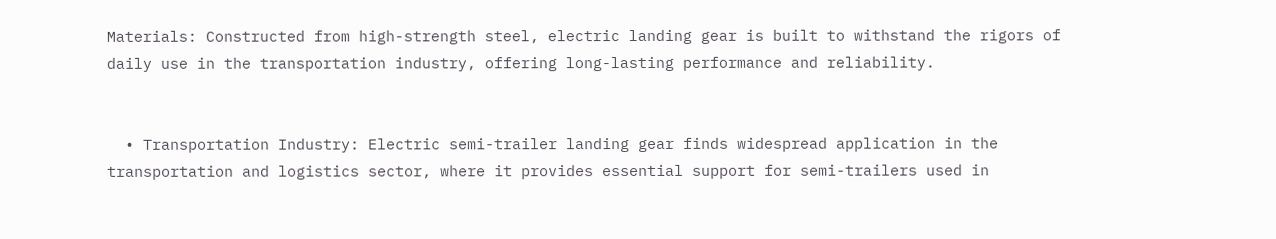Materials: Constructed from high-strength steel, electric landing gear is built to withstand the rigors of daily use in the transportation industry, offering long-lasting performance and reliability.


  • Transportation Industry: Electric semi-trailer landing gear finds widespread application in the transportation and logistics sector, where it provides essential support for semi-trailers used in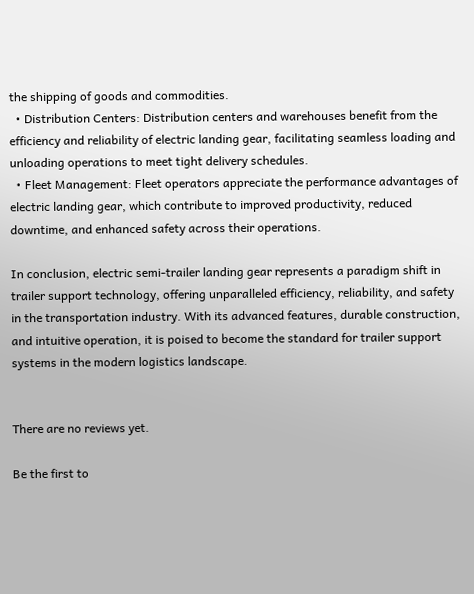the shipping of goods and commodities.
  • Distribution Centers: Distribution centers and warehouses benefit from the efficiency and reliability of electric landing gear, facilitating seamless loading and unloading operations to meet tight delivery schedules.
  • Fleet Management: Fleet operators appreciate the performance advantages of electric landing gear, which contribute to improved productivity, reduced downtime, and enhanced safety across their operations.

In conclusion, electric semi-trailer landing gear represents a paradigm shift in trailer support technology, offering unparalleled efficiency, reliability, and safety in the transportation industry. With its advanced features, durable construction, and intuitive operation, it is poised to become the standard for trailer support systems in the modern logistics landscape.


There are no reviews yet.

Be the first to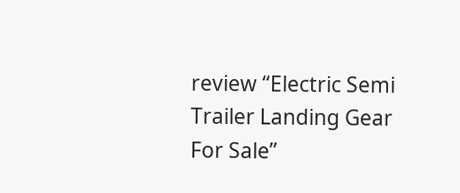review “Electric Semi Trailer Landing Gear For Sale”